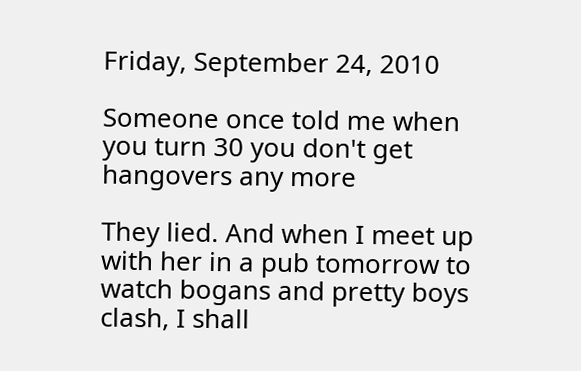Friday, September 24, 2010

Someone once told me when you turn 30 you don't get hangovers any more

They lied. And when I meet up with her in a pub tomorrow to watch bogans and pretty boys clash, I shall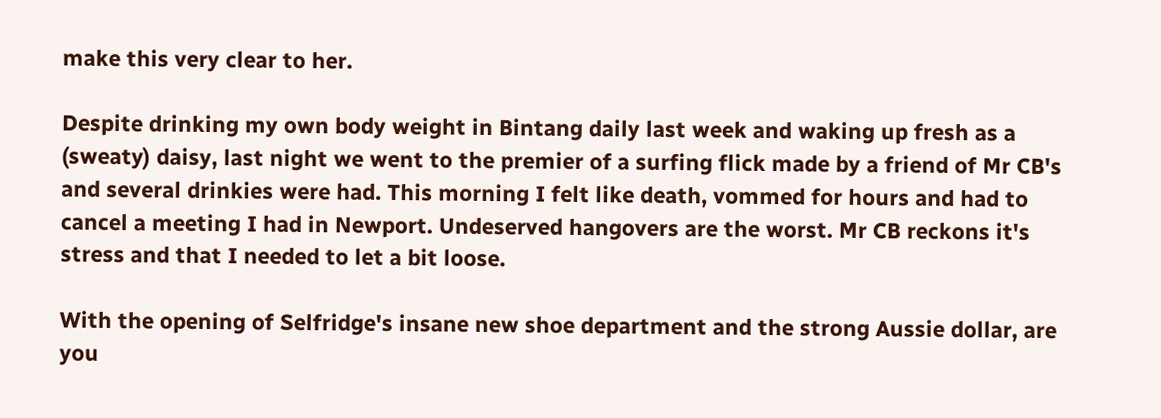make this very clear to her.

Despite drinking my own body weight in Bintang daily last week and waking up fresh as a (sweaty) daisy, last night we went to the premier of a surfing flick made by a friend of Mr CB's and several drinkies were had. This morning I felt like death, vommed for hours and had to cancel a meeting I had in Newport. Undeserved hangovers are the worst. Mr CB reckons it's stress and that I needed to let a bit loose.

With the opening of Selfridge's insane new shoe department and the strong Aussie dollar, are you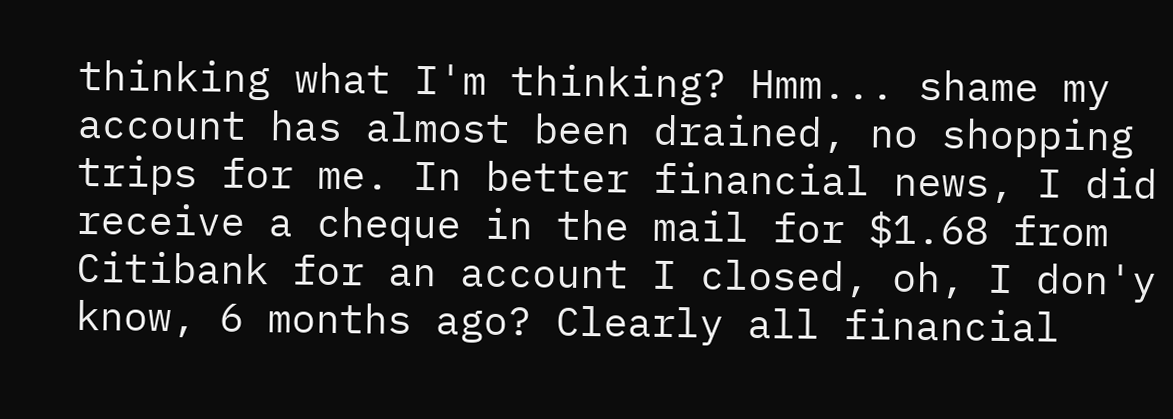thinking what I'm thinking? Hmm... shame my account has almost been drained, no shopping trips for me. In better financial news, I did receive a cheque in the mail for $1.68 from Citibank for an account I closed, oh, I don'y know, 6 months ago? Clearly all financial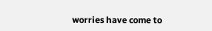worries have come to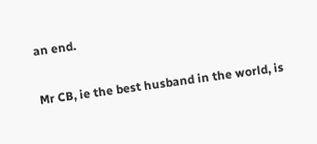an end.

Mr CB, ie the best husband in the world, is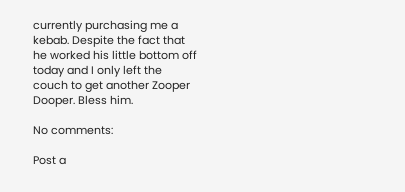currently purchasing me a kebab. Despite the fact that he worked his little bottom off today and I only left the couch to get another Zooper Dooper. Bless him.

No comments:

Post a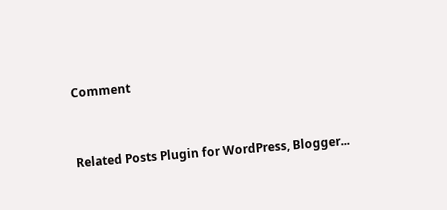Comment


Related Posts Plugin for WordPress, Blogger...